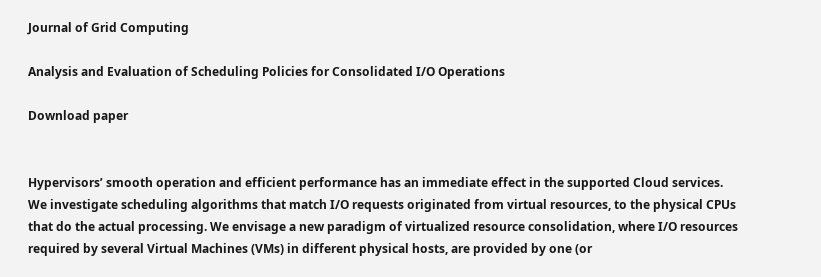Journal of Grid Computing

Analysis and Evaluation of Scheduling Policies for Consolidated I/O Operations

Download paper


Hypervisors’ smooth operation and efficient performance has an immediate effect in the supported Cloud services. We investigate scheduling algorithms that match I/O requests originated from virtual resources, to the physical CPUs that do the actual processing. We envisage a new paradigm of virtualized resource consolidation, where I/O resources required by several Virtual Machines (VMs) in different physical hosts, are provided by one (or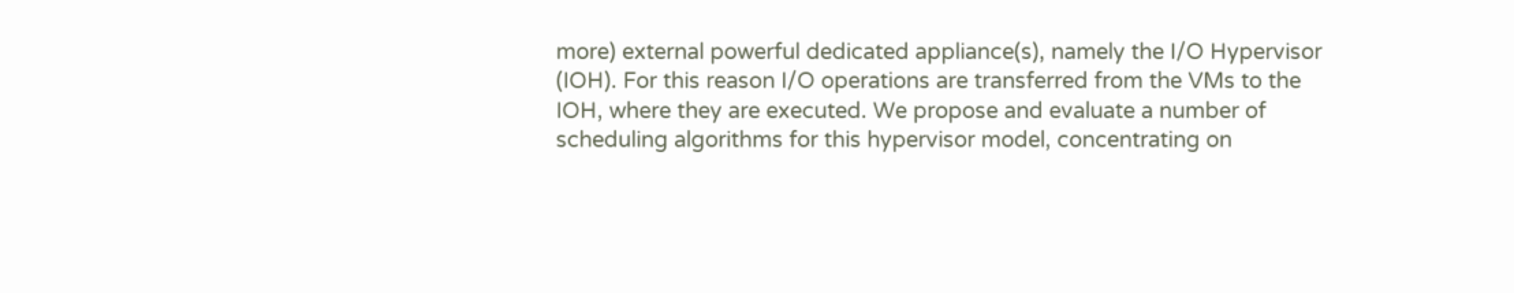more) external powerful dedicated appliance(s), namely the I/O Hypervisor (IOH). For this reason I/O operations are transferred from the VMs to the IOH, where they are executed. We propose and evaluate a number of scheduling algorithms for this hypervisor model, concentrating on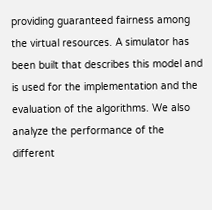providing guaranteed fairness among the virtual resources. A simulator has been built that describes this model and is used for the implementation and the evaluation of the algorithms. We also analyze the performance of the different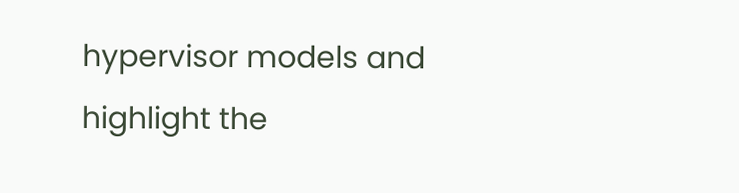hypervisor models and highlight the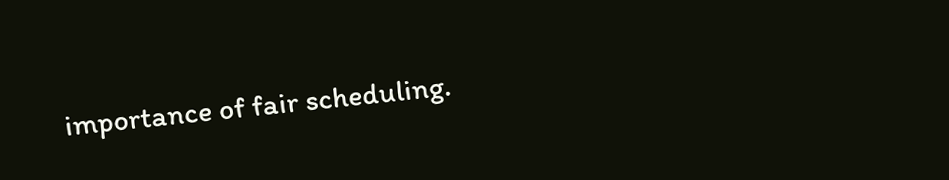importance of fair scheduling.